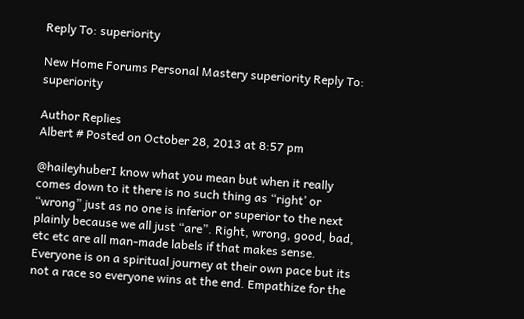Reply To: superiority

New Home Forums Personal Mastery superiority Reply To: superiority

Author Replies
Albert # Posted on October 28, 2013 at 8:57 pm

@haileyhuberI know what you mean but when it really comes down to it there is no such thing as “right’ or “wrong” just as no one is inferior or superior to the next plainly because we all just “are”. Right, wrong, good, bad, etc etc are all man-made labels if that makes sense. Everyone is on a spiritual journey at their own pace but its not a race so everyone wins at the end. Empathize for the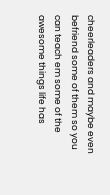cheerleaders and maybe even befriend some of them so you can teach em some of the awesome things life has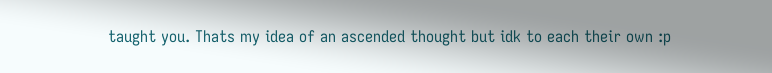taught you. Thats my idea of an ascended thought but idk to each their own :p